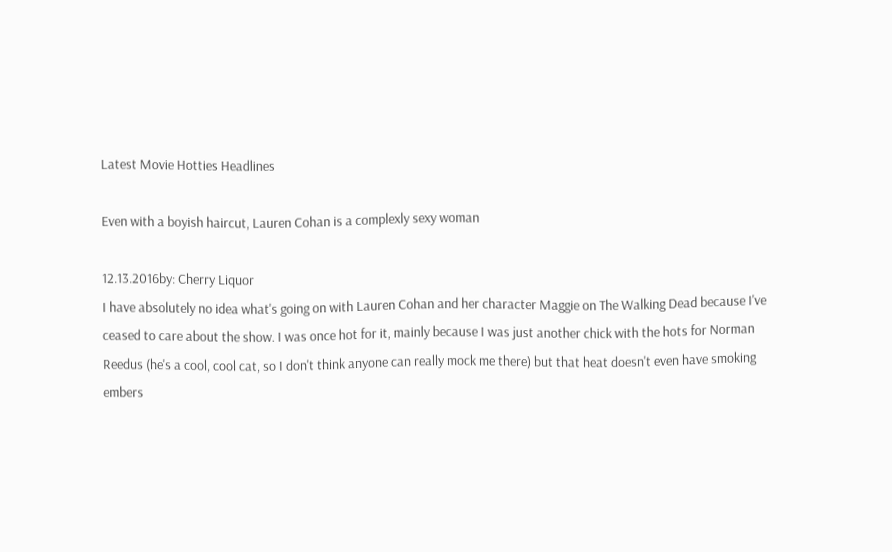Latest Movie Hotties Headlines

Even with a boyish haircut, Lauren Cohan is a complexly sexy woman

12.13.2016by: Cherry Liquor
I have absolutely no idea what's going on with Lauren Cohan and her character Maggie on The Walking Dead because I've ceased to care about the show. I was once hot for it, mainly because I was just another chick with the hots for Norman Reedus (he's a cool, cool cat, so I don't think anyone can really mock me there) but that heat doesn't even have smoking embers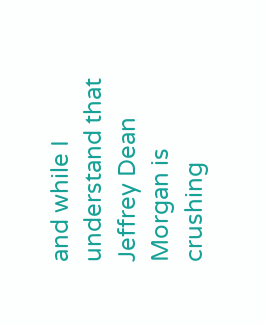and while I understand that Jeffrey Dean Morgan is crushing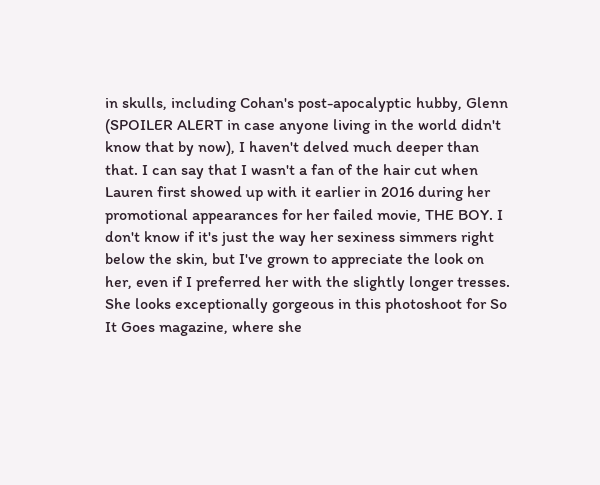in skulls, including Cohan's post-apocalyptic hubby, Glenn (SPOILER ALERT in case anyone living in the world didn't know that by now), I haven't delved much deeper than that. I can say that I wasn't a fan of the hair cut when Lauren first showed up with it earlier in 2016 during her promotional appearances for her failed movie, THE BOY. I don't know if it's just the way her sexiness simmers right below the skin, but I've grown to appreciate the look on her, even if I preferred her with the slightly longer tresses. She looks exceptionally gorgeous in this photoshoot for So It Goes magazine, where she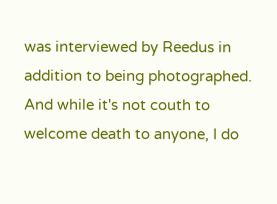was interviewed by Reedus in addition to being photographed. And while it's not couth to welcome death to anyone, I do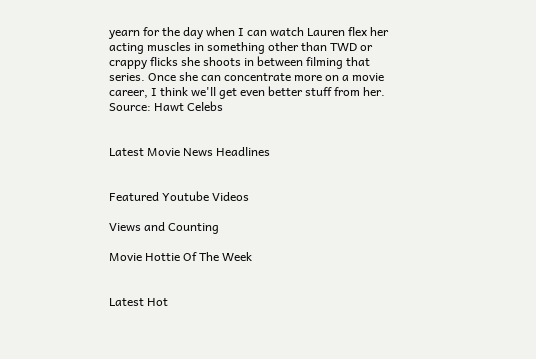yearn for the day when I can watch Lauren flex her acting muscles in something other than TWD or crappy flicks she shoots in between filming that series. Once she can concentrate more on a movie career, I think we'll get even better stuff from her.
Source: Hawt Celebs


Latest Movie News Headlines


Featured Youtube Videos

Views and Counting

Movie Hottie Of The Week


Latest Hot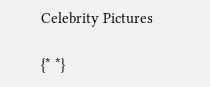Celebrity Pictures

{* *}